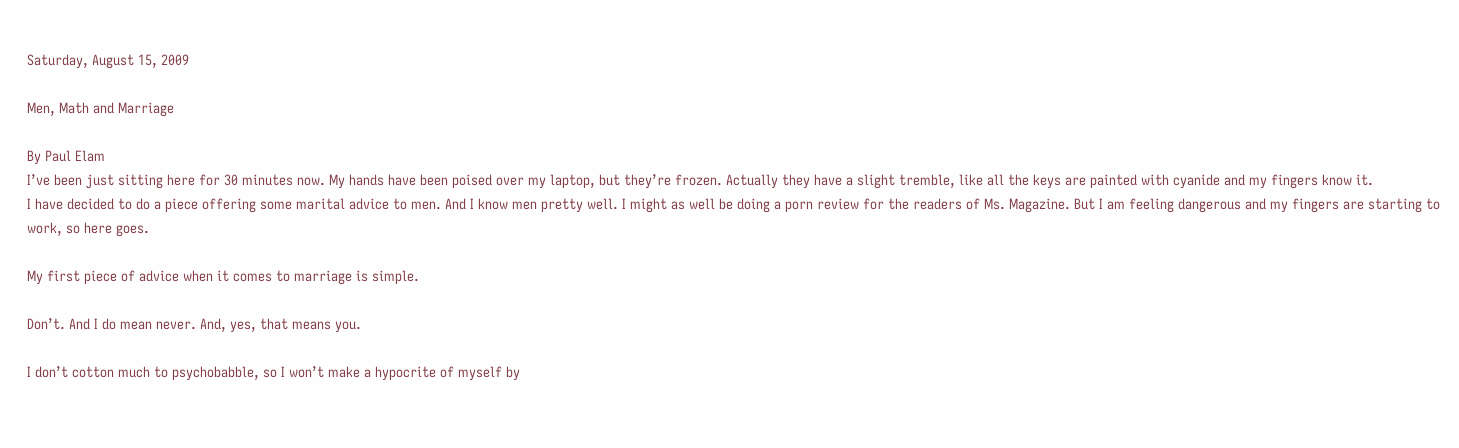Saturday, August 15, 2009

Men, Math and Marriage

By Paul Elam
I’ve been just sitting here for 30 minutes now. My hands have been poised over my laptop, but they’re frozen. Actually they have a slight tremble, like all the keys are painted with cyanide and my fingers know it.
I have decided to do a piece offering some marital advice to men. And I know men pretty well. I might as well be doing a porn review for the readers of Ms. Magazine. But I am feeling dangerous and my fingers are starting to work, so here goes.

My first piece of advice when it comes to marriage is simple.

Don’t. And I do mean never. And, yes, that means you.

I don’t cotton much to psychobabble, so I won’t make a hypocrite of myself by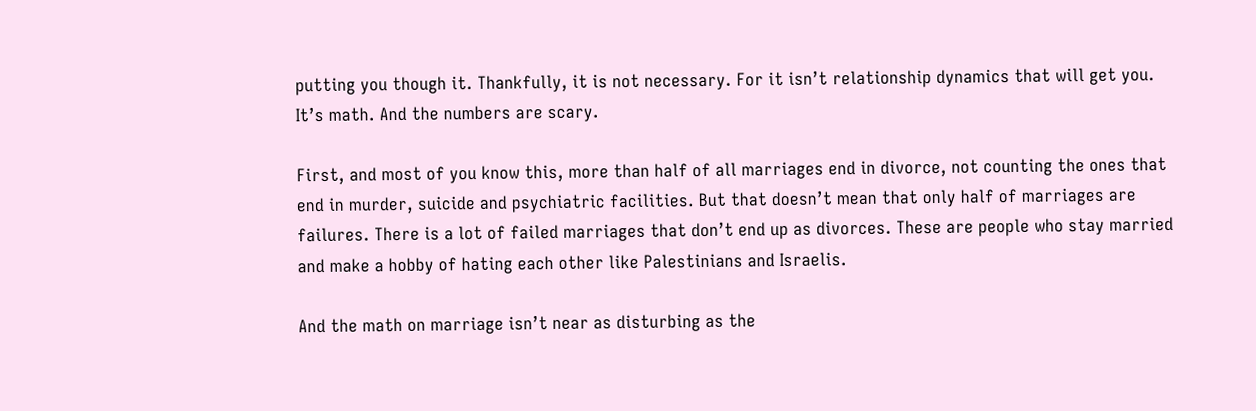putting you though it. Thankfully, it is not necessary. For it isn’t relationship dynamics that will get you. It’s math. And the numbers are scary.

First, and most of you know this, more than half of all marriages end in divorce, not counting the ones that end in murder, suicide and psychiatric facilities. But that doesn’t mean that only half of marriages are failures. There is a lot of failed marriages that don’t end up as divorces. These are people who stay married and make a hobby of hating each other like Palestinians and Israelis.

And the math on marriage isn’t near as disturbing as the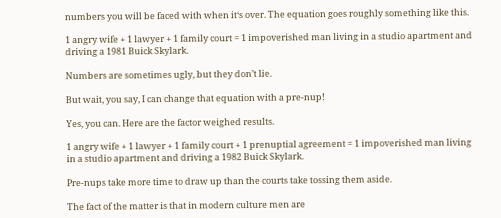numbers you will be faced with when it‘s over. The equation goes roughly something like this.

1 angry wife + 1 lawyer + 1 family court = 1 impoverished man living in a studio apartment and driving a 1981 Buick Skylark.

Numbers are sometimes ugly, but they don’t lie.

But wait, you say, I can change that equation with a pre-nup!

Yes, you can. Here are the factor weighed results.

1 angry wife + 1 lawyer + 1 family court + 1 prenuptial agreement = 1 impoverished man living in a studio apartment and driving a 1982 Buick Skylark.

Pre-nups take more time to draw up than the courts take tossing them aside.

The fact of the matter is that in modern culture men are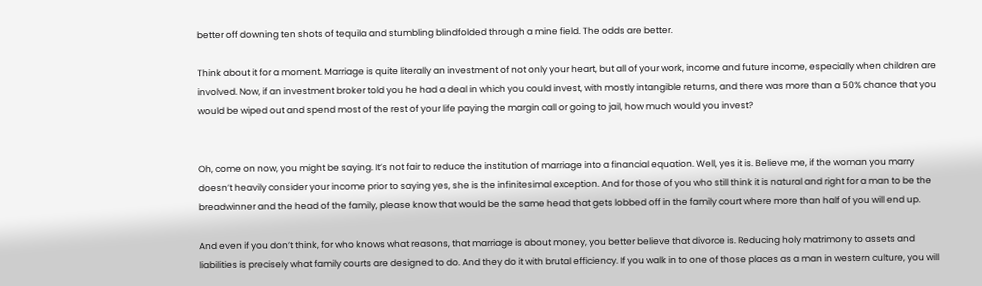better off downing ten shots of tequila and stumbling blindfolded through a mine field. The odds are better.

Think about it for a moment. Marriage is quite literally an investment of not only your heart, but all of your work, income and future income, especially when children are involved. Now, if an investment broker told you he had a deal in which you could invest, with mostly intangible returns, and there was more than a 50% chance that you would be wiped out and spend most of the rest of your life paying the margin call or going to jail, how much would you invest?


Oh, come on now, you might be saying. It’s not fair to reduce the institution of marriage into a financial equation. Well, yes it is. Believe me, if the woman you marry doesn’t heavily consider your income prior to saying yes, she is the infinitesimal exception. And for those of you who still think it is natural and right for a man to be the breadwinner and the head of the family, please know that would be the same head that gets lobbed off in the family court where more than half of you will end up.

And even if you don’t think, for who knows what reasons, that marriage is about money, you better believe that divorce is. Reducing holy matrimony to assets and liabilities is precisely what family courts are designed to do. And they do it with brutal efficiency. If you walk in to one of those places as a man in western culture, you will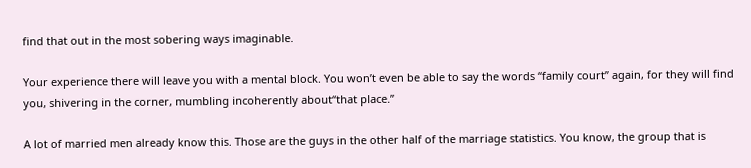find that out in the most sobering ways imaginable.

Your experience there will leave you with a mental block. You won’t even be able to say the words “family court” again, for they will find you, shivering in the corner, mumbling incoherently about“that place.”

A lot of married men already know this. Those are the guys in the other half of the marriage statistics. You know, the group that is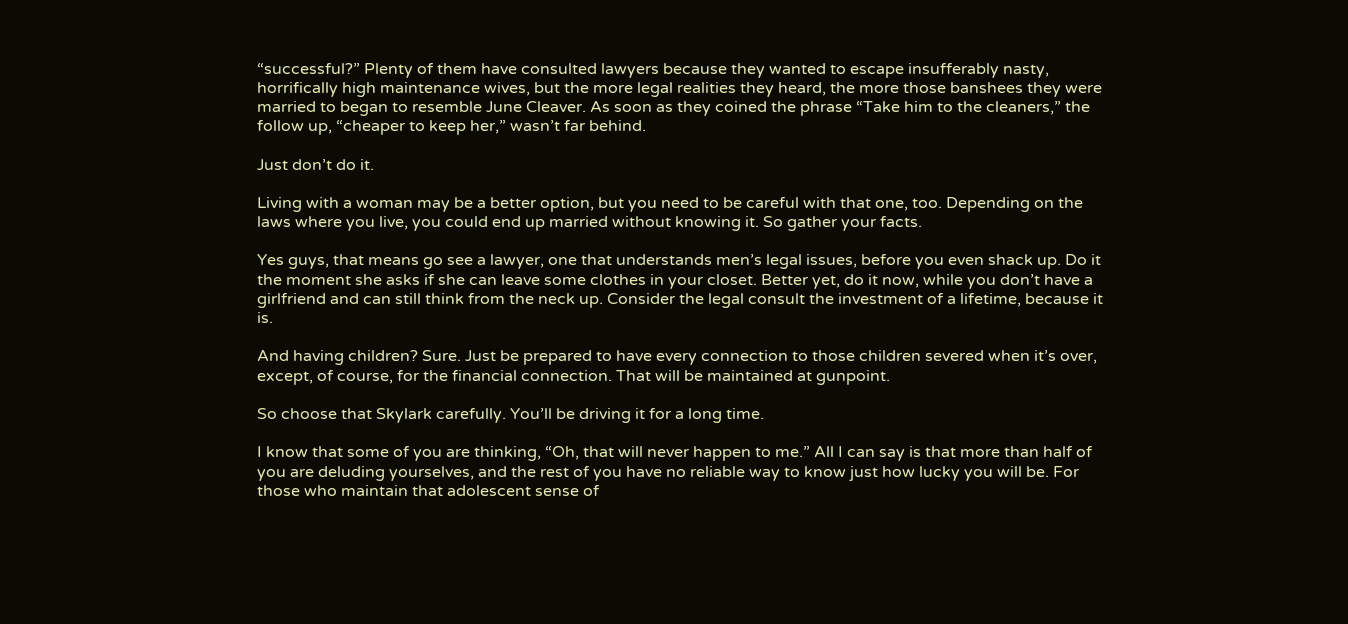“successful?” Plenty of them have consulted lawyers because they wanted to escape insufferably nasty, horrifically high maintenance wives, but the more legal realities they heard, the more those banshees they were married to began to resemble June Cleaver. As soon as they coined the phrase “Take him to the cleaners,” the follow up, “cheaper to keep her,” wasn’t far behind.

Just don’t do it.

Living with a woman may be a better option, but you need to be careful with that one, too. Depending on the laws where you live, you could end up married without knowing it. So gather your facts.

Yes guys, that means go see a lawyer, one that understands men’s legal issues, before you even shack up. Do it the moment she asks if she can leave some clothes in your closet. Better yet, do it now, while you don’t have a girlfriend and can still think from the neck up. Consider the legal consult the investment of a lifetime, because it is.

And having children? Sure. Just be prepared to have every connection to those children severed when it’s over, except, of course, for the financial connection. That will be maintained at gunpoint.

So choose that Skylark carefully. You’ll be driving it for a long time.

I know that some of you are thinking, “Oh, that will never happen to me.” All I can say is that more than half of you are deluding yourselves, and the rest of you have no reliable way to know just how lucky you will be. For those who maintain that adolescent sense of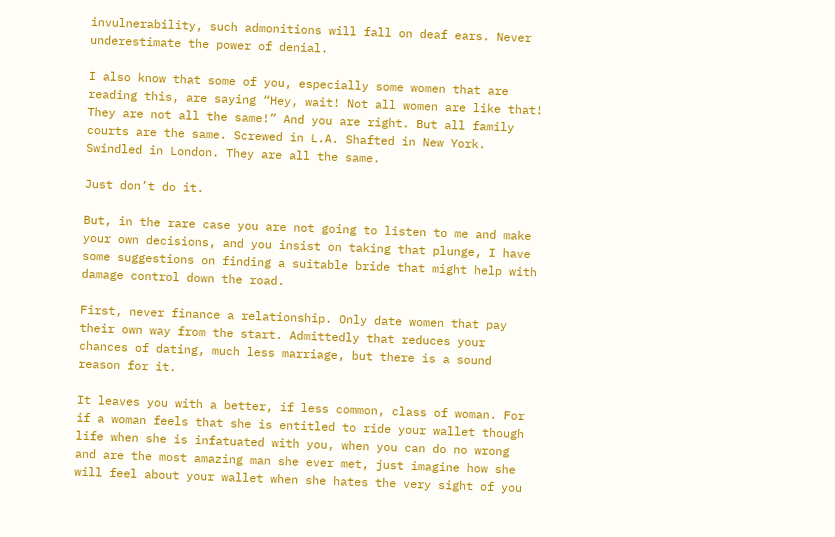invulnerability, such admonitions will fall on deaf ears. Never underestimate the power of denial.

I also know that some of you, especially some women that are reading this, are saying “Hey, wait! Not all women are like that! They are not all the same!” And you are right. But all family courts are the same. Screwed in L.A. Shafted in New York. Swindled in London. They are all the same.

Just don’t do it.

But, in the rare case you are not going to listen to me and make your own decisions, and you insist on taking that plunge, I have some suggestions on finding a suitable bride that might help with damage control down the road.

First, never finance a relationship. Only date women that pay their own way from the start. Admittedly that reduces your chances of dating, much less marriage, but there is a sound reason for it.

It leaves you with a better, if less common, class of woman. For if a woman feels that she is entitled to ride your wallet though life when she is infatuated with you, when you can do no wrong and are the most amazing man she ever met, just imagine how she will feel about your wallet when she hates the very sight of you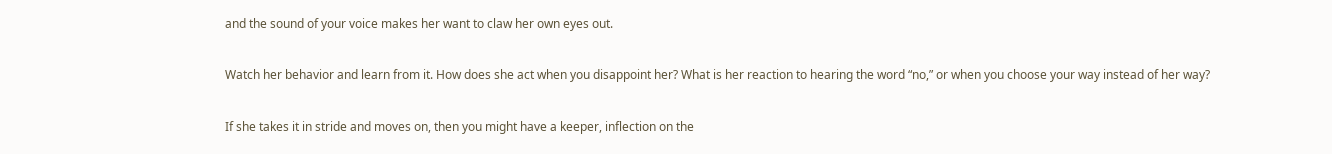and the sound of your voice makes her want to claw her own eyes out.

Watch her behavior and learn from it. How does she act when you disappoint her? What is her reaction to hearing the word “no,” or when you choose your way instead of her way?

If she takes it in stride and moves on, then you might have a keeper, inflection on the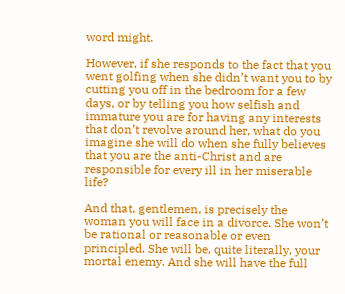word might.

However, if she responds to the fact that you went golfing when she didn’t want you to by cutting you off in the bedroom for a few days, or by telling you how selfish and immature you are for having any interests that don’t revolve around her, what do you imagine she will do when she fully believes that you are the anti-Christ and are responsible for every ill in her miserable life?

And that, gentlemen, is precisely the woman you will face in a divorce. She won’t be rational or reasonable or even principled. She will be, quite literally, your mortal enemy. And she will have the full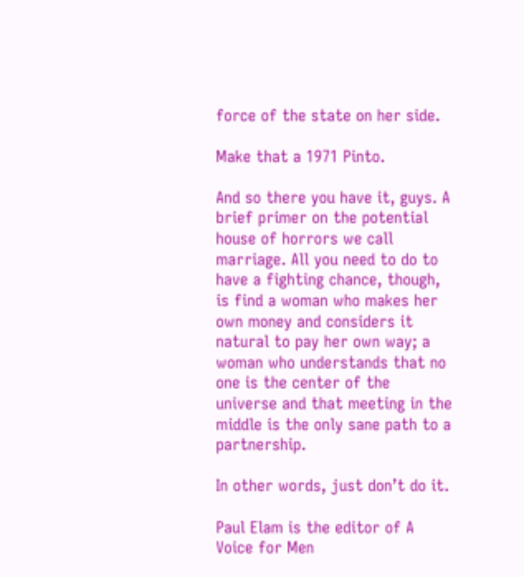force of the state on her side.

Make that a 1971 Pinto.

And so there you have it, guys. A brief primer on the potential house of horrors we call marriage. All you need to do to have a fighting chance, though, is find a woman who makes her own money and considers it natural to pay her own way; a woman who understands that no one is the center of the universe and that meeting in the middle is the only sane path to a partnership.

In other words, just don’t do it.

Paul Elam is the editor of A Voice for Men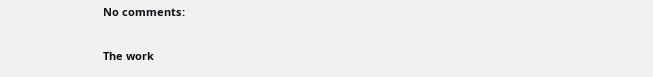No comments:

The work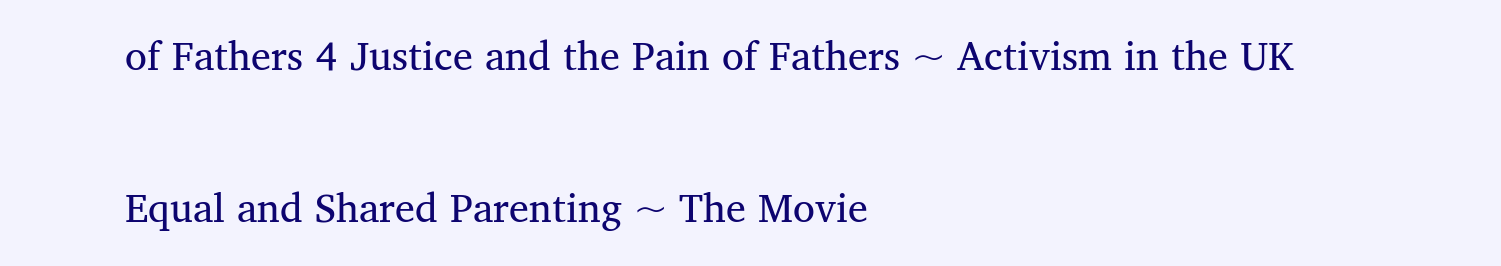of Fathers 4 Justice and the Pain of Fathers ~ Activism in the UK

Equal and Shared Parenting ~ The Movie